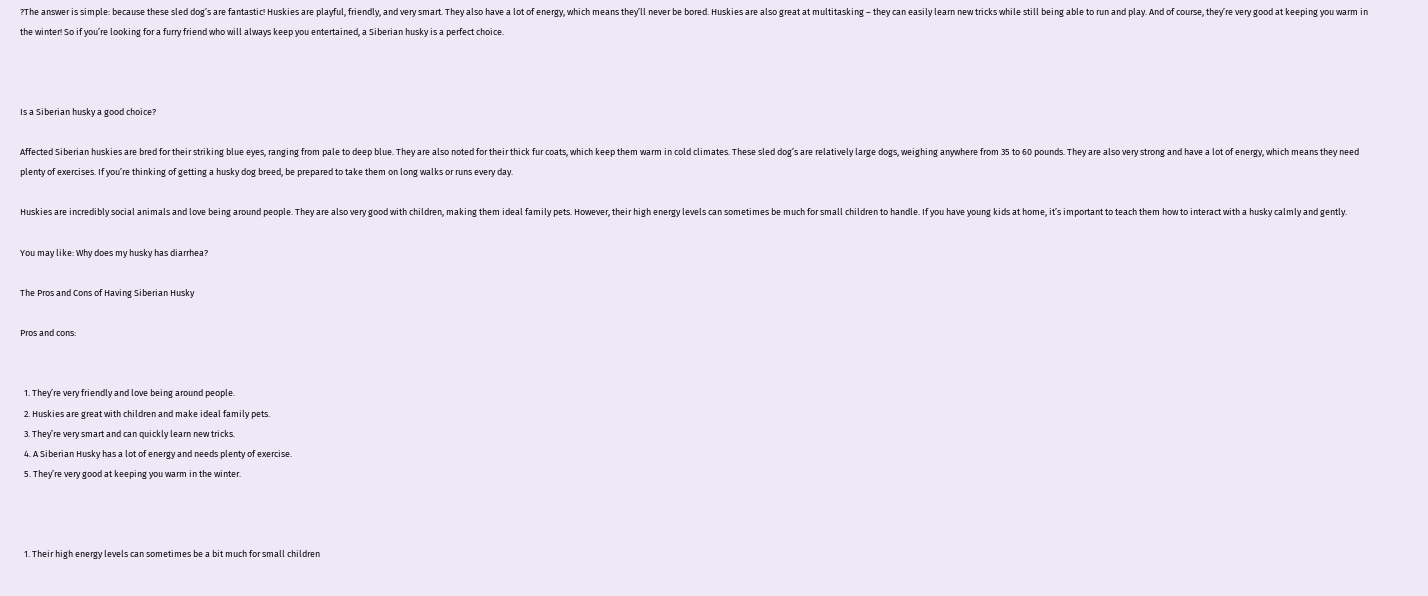?The answer is simple: because these sled dog’s are fantastic! Huskies are playful, friendly, and very smart. They also have a lot of energy, which means they’ll never be bored. Huskies are also great at multitasking – they can easily learn new tricks while still being able to run and play. And of course, they’re very good at keeping you warm in the winter! So if you’re looking for a furry friend who will always keep you entertained, a Siberian husky is a perfect choice.



Is a Siberian husky a good choice?

Affected Siberian huskies are bred for their striking blue eyes, ranging from pale to deep blue. They are also noted for their thick fur coats, which keep them warm in cold climates. These sled dog’s are relatively large dogs, weighing anywhere from 35 to 60 pounds. They are also very strong and have a lot of energy, which means they need plenty of exercises. If you’re thinking of getting a husky dog breed, be prepared to take them on long walks or runs every day.

Huskies are incredibly social animals and love being around people. They are also very good with children, making them ideal family pets. However, their high energy levels can sometimes be much for small children to handle. If you have young kids at home, it’s important to teach them how to interact with a husky calmly and gently.

You may like: Why does my husky has diarrhea?

The Pros and Cons of Having Siberian Husky

Pros and cons:


  1. They’re very friendly and love being around people.
  2. Huskies are great with children and make ideal family pets.
  3. They’re very smart and can quickly learn new tricks.
  4. A Siberian Husky has a lot of energy and needs plenty of exercise.
  5. They’re very good at keeping you warm in the winter.



  1. Their high energy levels can sometimes be a bit much for small children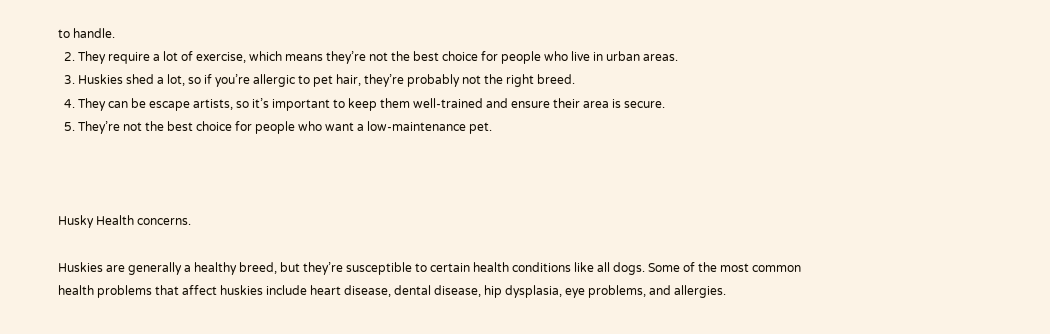to handle.
  2. They require a lot of exercise, which means they’re not the best choice for people who live in urban areas.
  3. Huskies shed a lot, so if you’re allergic to pet hair, they’re probably not the right breed.
  4. They can be escape artists, so it’s important to keep them well-trained and ensure their area is secure.
  5. They’re not the best choice for people who want a low-maintenance pet.



Husky Health concerns.

Huskies are generally a healthy breed, but they’re susceptible to certain health conditions like all dogs. Some of the most common health problems that affect huskies include heart disease, dental disease, hip dysplasia, eye problems, and allergies.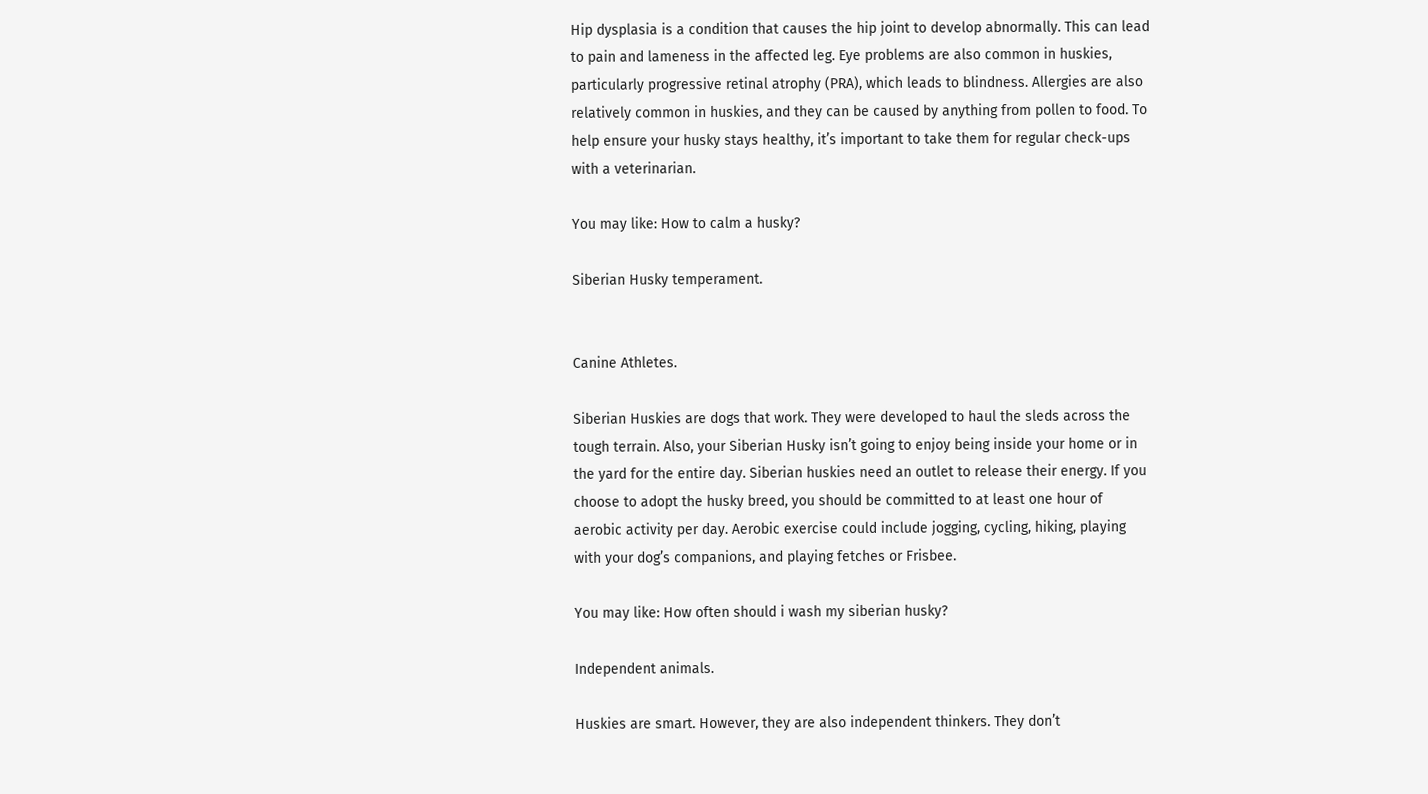Hip dysplasia is a condition that causes the hip joint to develop abnormally. This can lead to pain and lameness in the affected leg. Eye problems are also common in huskies, particularly progressive retinal atrophy (PRA), which leads to blindness. Allergies are also relatively common in huskies, and they can be caused by anything from pollen to food. To help ensure your husky stays healthy, it’s important to take them for regular check-ups with a veterinarian.

You may like: How to calm a husky?

Siberian Husky temperament.


Canine Athletes.

Siberian Huskies are dogs that work. They were developed to haul the sleds across the tough terrain. Also, your Siberian Husky isn’t going to enjoy being inside your home or in the yard for the entire day. Siberian huskies need an outlet to release their energy. If you choose to adopt the husky breed, you should be committed to at least one hour of aerobic activity per day. Aerobic exercise could include jogging, cycling, hiking, playing with your dog’s companions, and playing fetches or Frisbee.

You may like: How often should i wash my siberian husky?

Independent animals.

Huskies are smart. However, they are also independent thinkers. They don’t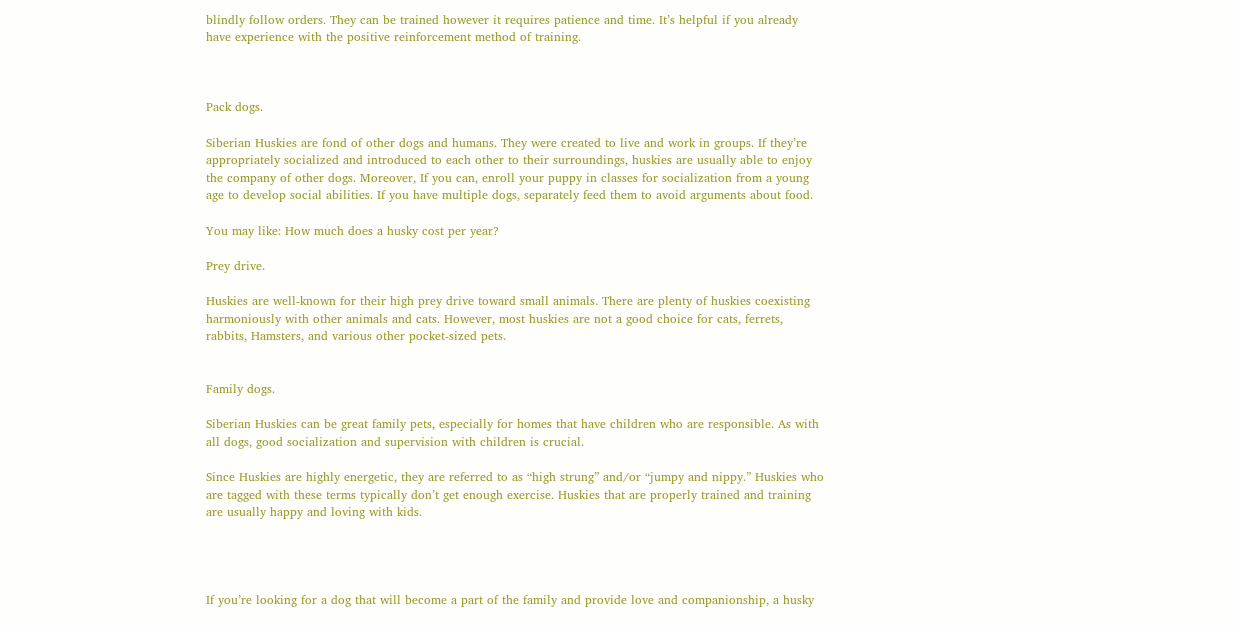blindly follow orders. They can be trained however it requires patience and time. It’s helpful if you already have experience with the positive reinforcement method of training.



Pack dogs.

Siberian Huskies are fond of other dogs and humans. They were created to live and work in groups. If they’re appropriately socialized and introduced to each other to their surroundings, huskies are usually able to enjoy the company of other dogs. Moreover, If you can, enroll your puppy in classes for socialization from a young age to develop social abilities. If you have multiple dogs, separately feed them to avoid arguments about food.

You may like: How much does a husky cost per year?

Prey drive.

Huskies are well-known for their high prey drive toward small animals. There are plenty of huskies coexisting harmoniously with other animals and cats. However, most huskies are not a good choice for cats, ferrets, rabbits, Hamsters, and various other pocket-sized pets.


Family dogs.

Siberian Huskies can be great family pets, especially for homes that have children who are responsible. As with all dogs, good socialization and supervision with children is crucial.

Since Huskies are highly energetic, they are referred to as “high strung” and/or “jumpy and nippy.” Huskies who are tagged with these terms typically don’t get enough exercise. Huskies that are properly trained and training are usually happy and loving with kids.




If you’re looking for a dog that will become a part of the family and provide love and companionship, a husky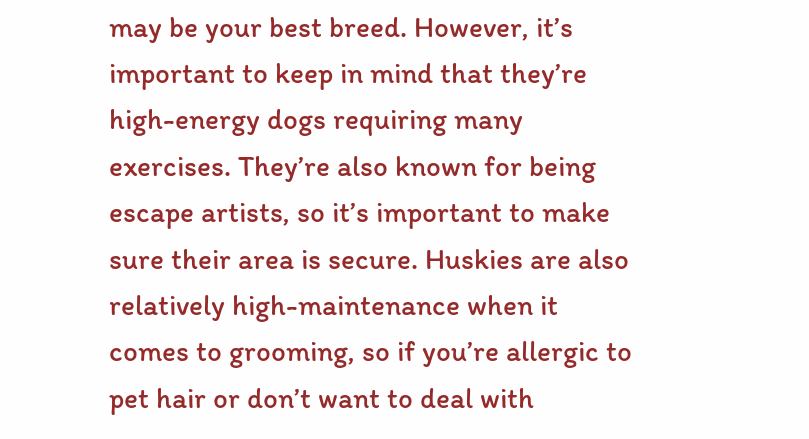may be your best breed. However, it’s important to keep in mind that they’re high-energy dogs requiring many exercises. They’re also known for being escape artists, so it’s important to make sure their area is secure. Huskies are also relatively high-maintenance when it comes to grooming, so if you’re allergic to pet hair or don’t want to deal with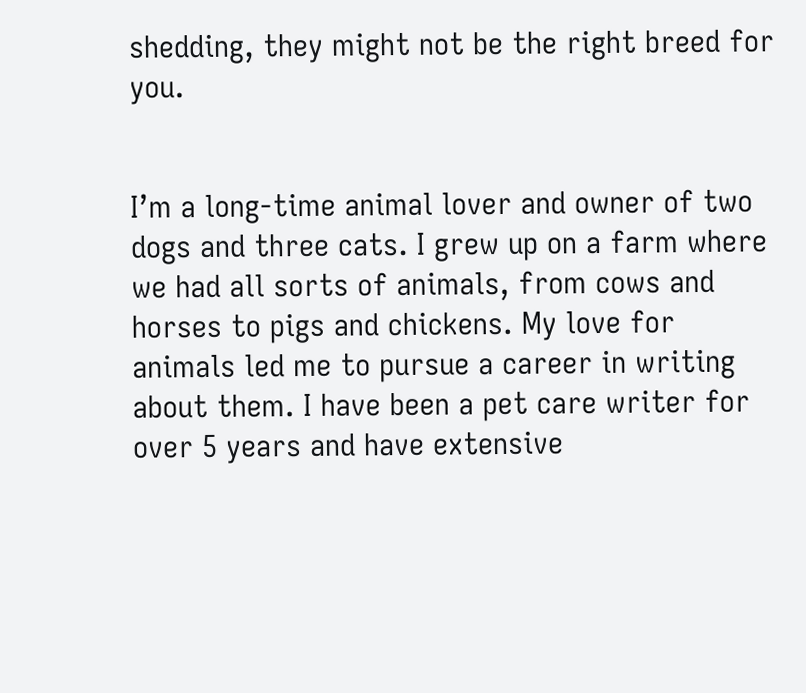shedding, they might not be the right breed for you.


I’m a long-time animal lover and owner of two dogs and three cats. I grew up on a farm where we had all sorts of animals, from cows and horses to pigs and chickens. My love for animals led me to pursue a career in writing about them. I have been a pet care writer for over 5 years and have extensive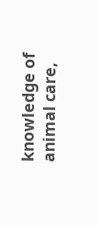knowledge of animal care,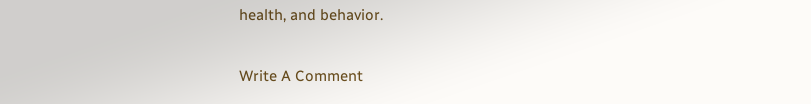health, and behavior.

Write A Comment